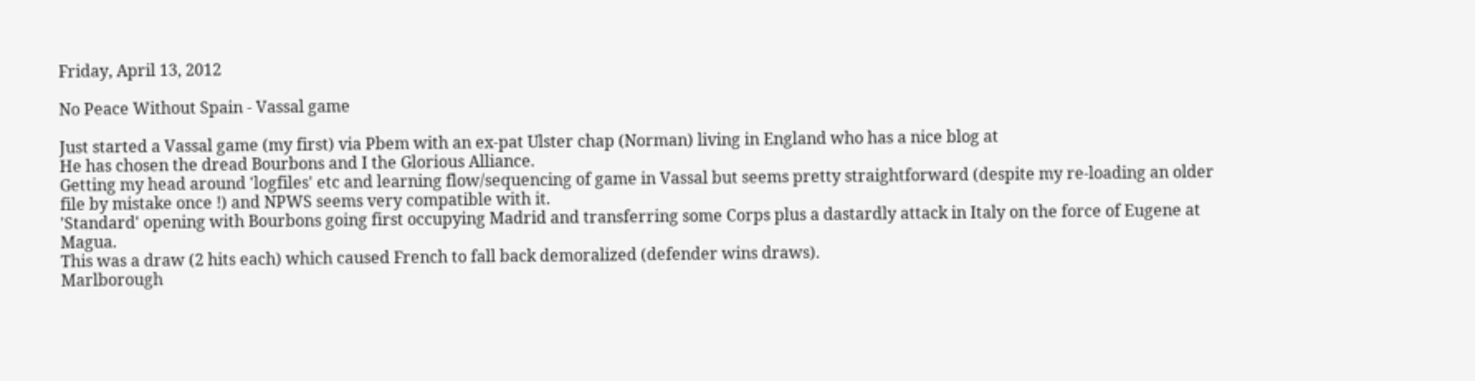Friday, April 13, 2012

No Peace Without Spain - Vassal game

Just started a Vassal game (my first) via Pbem with an ex-pat Ulster chap (Norman) living in England who has a nice blog at
He has chosen the dread Bourbons and I the Glorious Alliance.
Getting my head around 'logfiles' etc and learning flow/sequencing of game in Vassal but seems pretty straightforward (despite my re-loading an older file by mistake once !) and NPWS seems very compatible with it.
'Standard' opening with Bourbons going first occupying Madrid and transferring some Corps plus a dastardly attack in Italy on the force of Eugene at Magua.
This was a draw (2 hits each) which caused French to fall back demoralized (defender wins draws).
Marlborough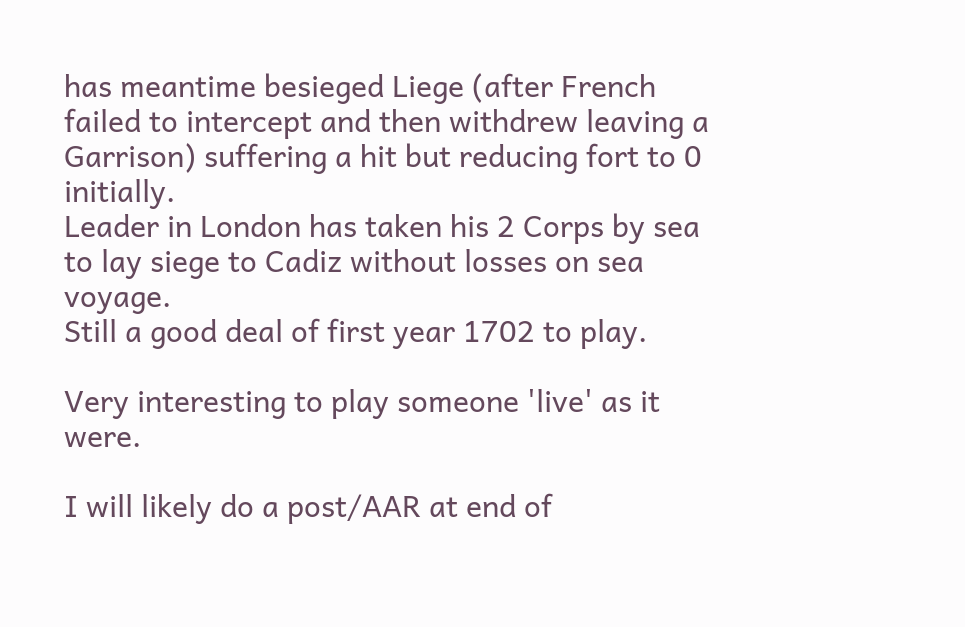has meantime besieged Liege (after French failed to intercept and then withdrew leaving a Garrison) suffering a hit but reducing fort to 0 initially.
Leader in London has taken his 2 Corps by sea to lay siege to Cadiz without losses on sea voyage.
Still a good deal of first year 1702 to play.

Very interesting to play someone 'live' as it were.

I will likely do a post/AAR at end of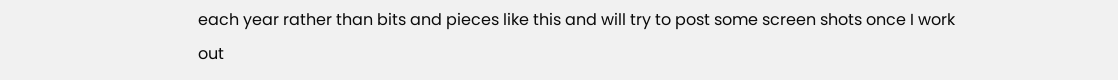each year rather than bits and pieces like this and will try to post some screen shots once I work out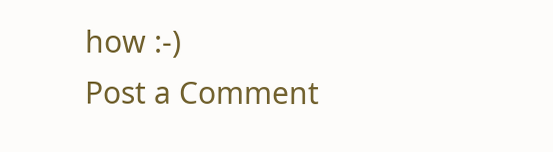how :-)
Post a Comment